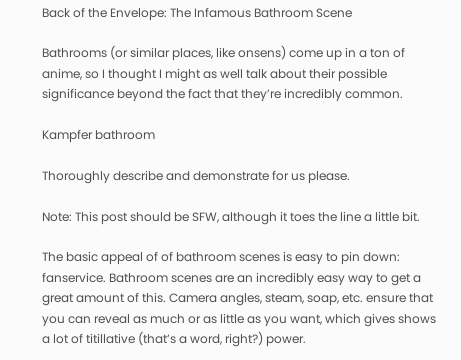Back of the Envelope: The Infamous Bathroom Scene

Bathrooms (or similar places, like onsens) come up in a ton of anime, so I thought I might as well talk about their possible significance beyond the fact that they’re incredibly common.

Kampfer bathroom

Thoroughly describe and demonstrate for us please.

Note: This post should be SFW, although it toes the line a little bit.

The basic appeal of of bathroom scenes is easy to pin down: fanservice. Bathroom scenes are an incredibly easy way to get a great amount of this. Camera angles, steam, soap, etc. ensure that you can reveal as much or as little as you want, which gives shows a lot of titillative (that’s a word, right?) power.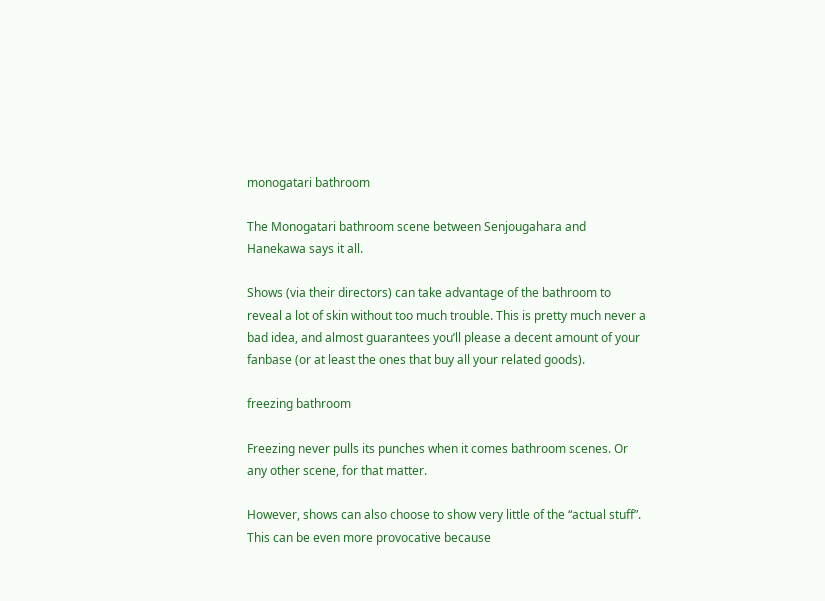monogatari bathroom

The Monogatari bathroom scene between Senjougahara and Hanekawa says it all.

Shows (via their directors) can take advantage of the bathroom to  reveal a lot of skin without too much trouble. This is pretty much never a bad idea, and almost guarantees you’ll please a decent amount of your fanbase (or at least the ones that buy all your related goods).

freezing bathroom

Freezing never pulls its punches when it comes bathroom scenes. Or any other scene, for that matter.

However, shows can also choose to show very little of the “actual stuff”. This can be even more provocative because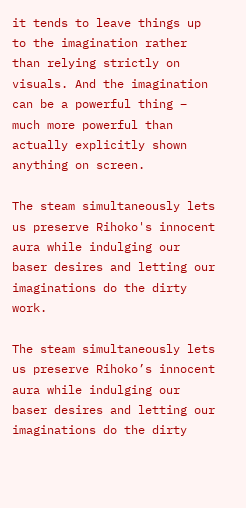it tends to leave things up to the imagination rather than relying strictly on visuals. And the imagination can be a powerful thing – much more powerful than actually explicitly shown anything on screen.

The steam simultaneously lets us preserve Rihoko's innocent aura while indulging our baser desires and letting our imaginations do the dirty work.

The steam simultaneously lets us preserve Rihoko’s innocent aura while indulging our baser desires and letting our imaginations do the dirty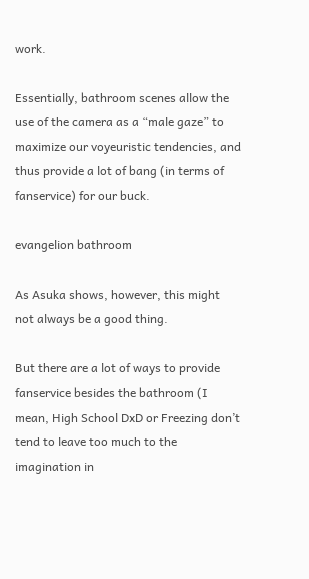work.

Essentially, bathroom scenes allow the use of the camera as a “male gaze” to maximize our voyeuristic tendencies, and thus provide a lot of bang (in terms of fanservice) for our buck.

evangelion bathroom

As Asuka shows, however, this might not always be a good thing.

But there are a lot of ways to provide fanservice besides the bathroom (I mean, High School DxD or Freezing don’t tend to leave too much to the imagination in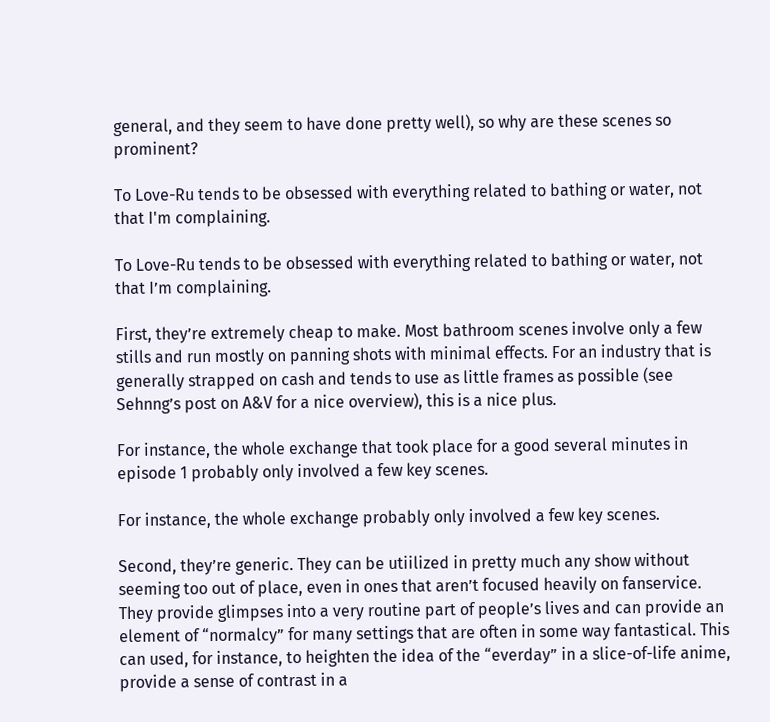general, and they seem to have done pretty well), so why are these scenes so prominent?

To Love-Ru tends to be obsessed with everything related to bathing or water, not that I'm complaining.

To Love-Ru tends to be obsessed with everything related to bathing or water, not that I’m complaining.

First, they’re extremely cheap to make. Most bathroom scenes involve only a few stills and run mostly on panning shots with minimal effects. For an industry that is generally strapped on cash and tends to use as little frames as possible (see Sehnng’s post on A&V for a nice overview), this is a nice plus.

For instance, the whole exchange that took place for a good several minutes in episode 1 probably only involved a few key scenes.

For instance, the whole exchange probably only involved a few key scenes.

Second, they’re generic. They can be utiilized in pretty much any show without seeming too out of place, even in ones that aren’t focused heavily on fanservice. They provide glimpses into a very routine part of people’s lives and can provide an element of “normalcy” for many settings that are often in some way fantastical. This can used, for instance, to heighten the idea of the “everday” in a slice-of-life anime, provide a sense of contrast in a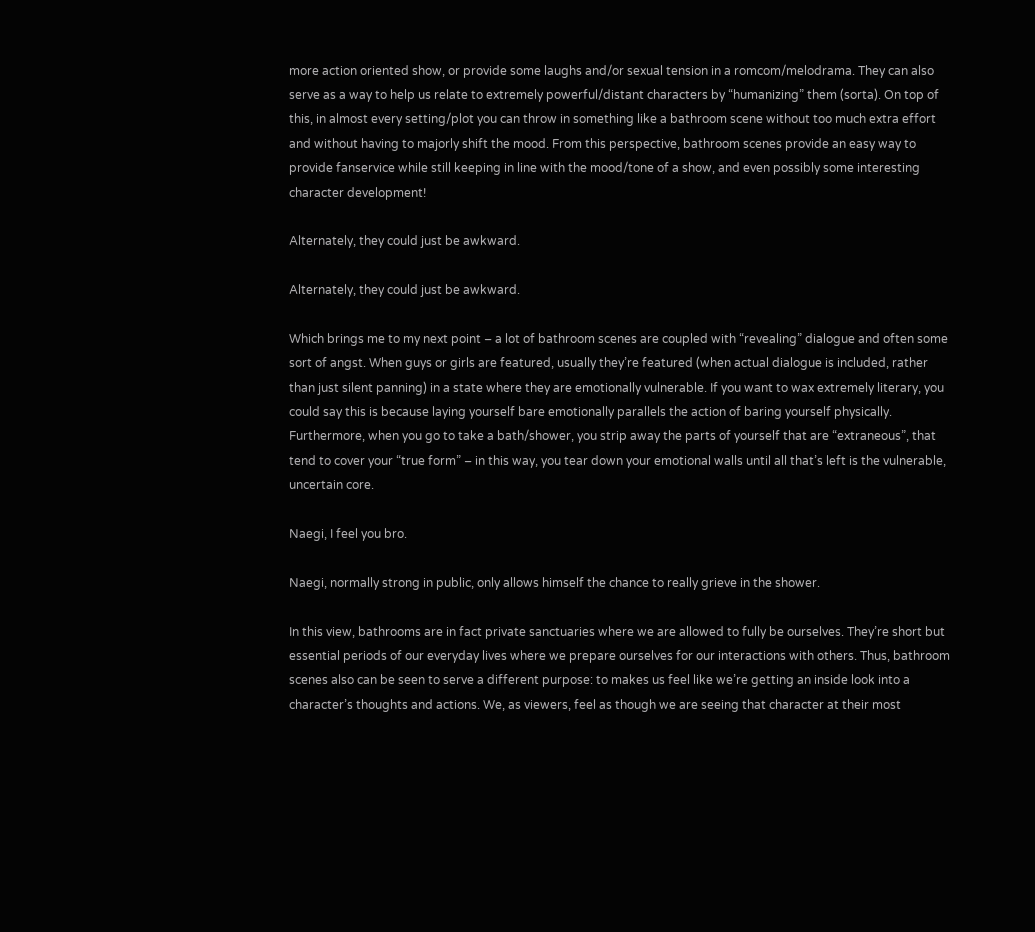more action oriented show, or provide some laughs and/or sexual tension in a romcom/melodrama. They can also serve as a way to help us relate to extremely powerful/distant characters by “humanizing” them (sorta). On top of this, in almost every setting/plot you can throw in something like a bathroom scene without too much extra effort and without having to majorly shift the mood. From this perspective, bathroom scenes provide an easy way to provide fanservice while still keeping in line with the mood/tone of a show, and even possibly some interesting character development!

Alternately, they could just be awkward.

Alternately, they could just be awkward.

Which brings me to my next point – a lot of bathroom scenes are coupled with “revealing” dialogue and often some sort of angst. When guys or girls are featured, usually they’re featured (when actual dialogue is included, rather than just silent panning) in a state where they are emotionally vulnerable. If you want to wax extremely literary, you could say this is because laying yourself bare emotionally parallels the action of baring yourself physically. Furthermore, when you go to take a bath/shower, you strip away the parts of yourself that are “extraneous”, that tend to cover your “true form” – in this way, you tear down your emotional walls until all that’s left is the vulnerable, uncertain core.

Naegi, I feel you bro.

Naegi, normally strong in public, only allows himself the chance to really grieve in the shower.

In this view, bathrooms are in fact private sanctuaries where we are allowed to fully be ourselves. They’re short but essential periods of our everyday lives where we prepare ourselves for our interactions with others. Thus, bathroom scenes also can be seen to serve a different purpose: to makes us feel like we’re getting an inside look into a character’s thoughts and actions. We, as viewers, feel as though we are seeing that character at their most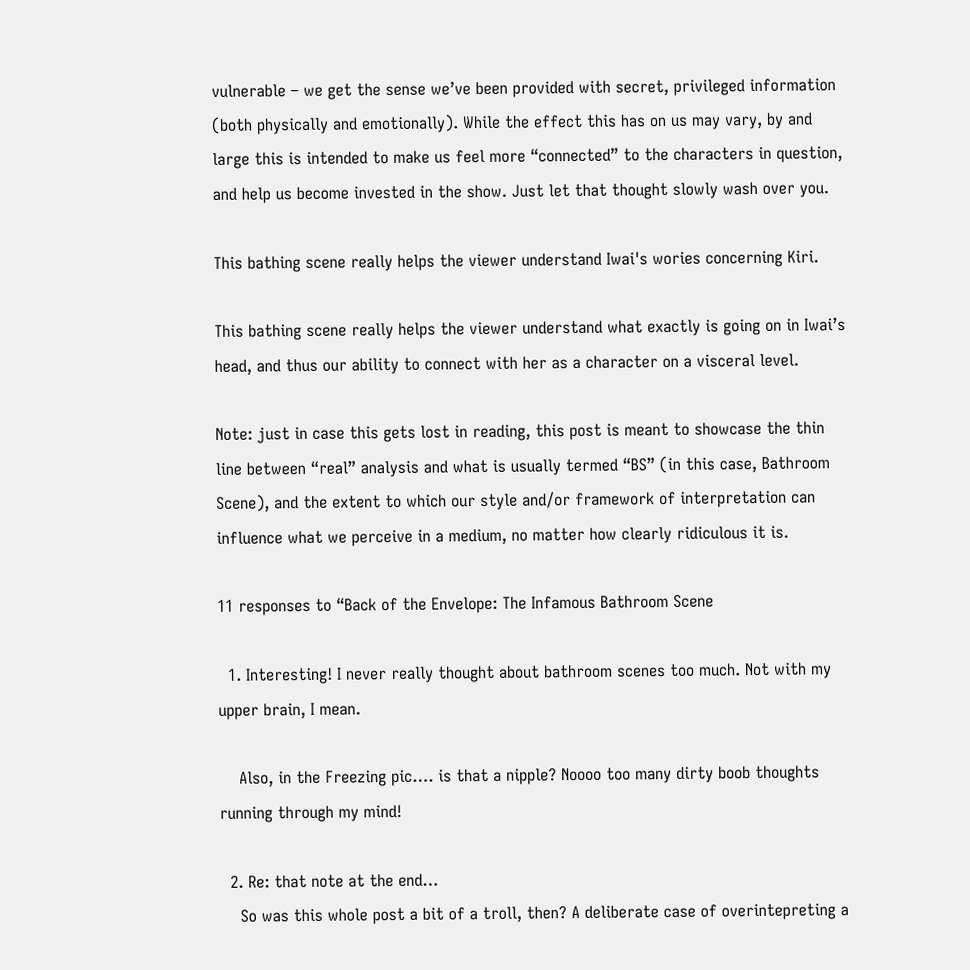vulnerable – we get the sense we’ve been provided with secret, privileged information (both physically and emotionally). While the effect this has on us may vary, by and large this is intended to make us feel more “connected” to the characters in question, and help us become invested in the show. Just let that thought slowly wash over you.

This bathing scene really helps the viewer understand Iwai's wories concerning Kiri.

This bathing scene really helps the viewer understand what exactly is going on in Iwai’s head, and thus our ability to connect with her as a character on a visceral level.

Note: just in case this gets lost in reading, this post is meant to showcase the thin line between “real” analysis and what is usually termed “BS” (in this case, Bathroom Scene), and the extent to which our style and/or framework of interpretation can influence what we perceive in a medium, no matter how clearly ridiculous it is.

11 responses to “Back of the Envelope: The Infamous Bathroom Scene

  1. Interesting! I never really thought about bathroom scenes too much. Not with my upper brain, I mean.

    Also, in the Freezing pic…. is that a nipple? Noooo too many dirty boob thoughts running through my mind!

  2. Re: that note at the end…
    So was this whole post a bit of a troll, then? A deliberate case of overintepreting a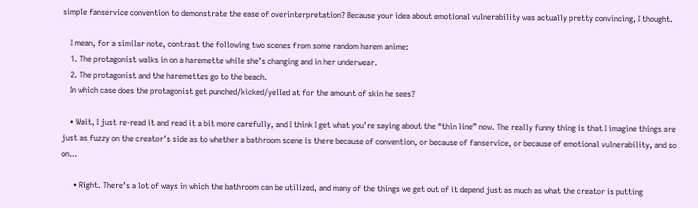simple fanservice convention to demonstrate the ease of overinterpretation? Because your idea about emotional vulnerability was actually pretty convincing, I thought.

    I mean, for a similar note, contrast the following two scenes from some random harem anime:
    1. The protagonist walks in on a haremette while she’s changing and in her underwear.
    2. The protagonist and the haremettes go to the beach.
    In which case does the protagonist get punched/kicked/yelled at for the amount of skin he sees?

    • Wait, I just re-read it and read it a bit more carefully, and I think I get what you’re saying about the “thin line” now. The really funny thing is that I imagine things are just as fuzzy on the creator’s side as to whether a bathroom scene is there because of convention, or because of fanservice, or because of emotional vulnerability, and so on…

      • Right. There’s a lot of ways in which the bathroom can be utilized, and many of the things we get out of it depend just as much as what the creator is putting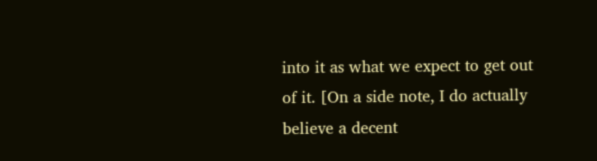into it as what we expect to get out of it. [On a side note, I do actually believe a decent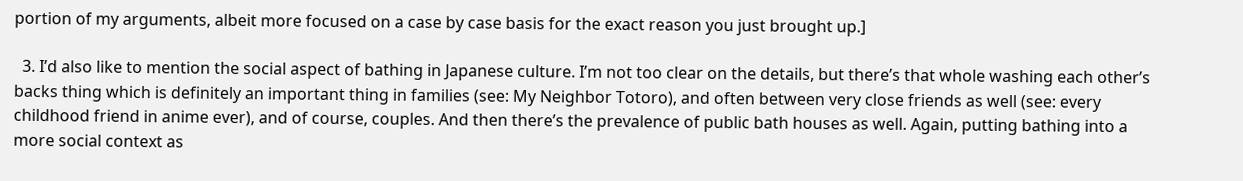portion of my arguments, albeit more focused on a case by case basis for the exact reason you just brought up.]

  3. I’d also like to mention the social aspect of bathing in Japanese culture. I’m not too clear on the details, but there’s that whole washing each other’s backs thing which is definitely an important thing in families (see: My Neighbor Totoro), and often between very close friends as well (see: every childhood friend in anime ever), and of course, couples. And then there’s the prevalence of public bath houses as well. Again, putting bathing into a more social context as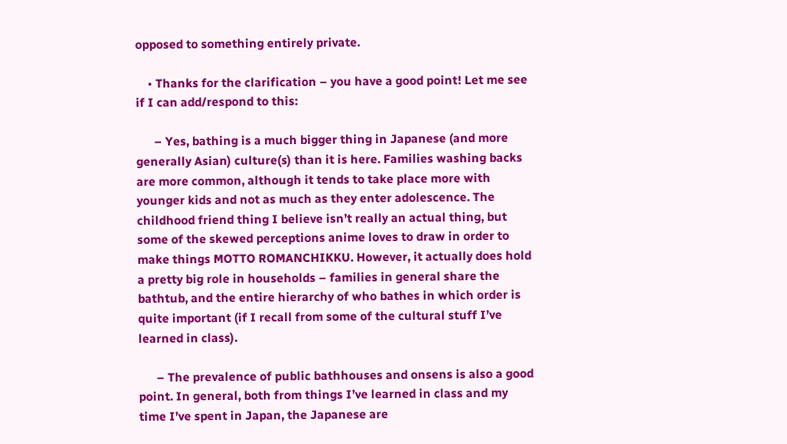opposed to something entirely private.

    • Thanks for the clarification – you have a good point! Let me see if I can add/respond to this:

      – Yes, bathing is a much bigger thing in Japanese (and more generally Asian) culture(s) than it is here. Families washing backs are more common, although it tends to take place more with younger kids and not as much as they enter adolescence. The childhood friend thing I believe isn’t really an actual thing, but some of the skewed perceptions anime loves to draw in order to make things MOTTO ROMANCHIKKU. However, it actually does hold a pretty big role in households – families in general share the bathtub, and the entire hierarchy of who bathes in which order is quite important (if I recall from some of the cultural stuff I’ve learned in class).

      – The prevalence of public bathhouses and onsens is also a good point. In general, both from things I’ve learned in class and my time I’ve spent in Japan, the Japanese are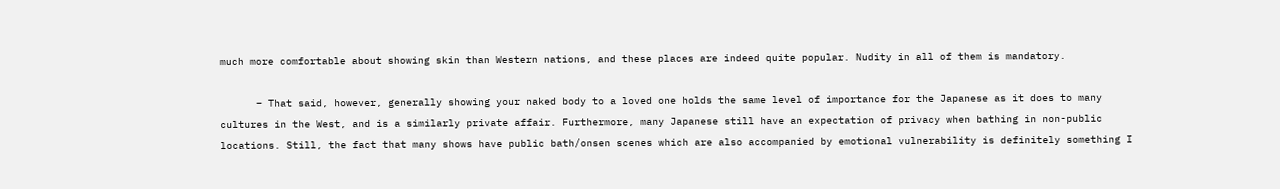much more comfortable about showing skin than Western nations, and these places are indeed quite popular. Nudity in all of them is mandatory.

      – That said, however, generally showing your naked body to a loved one holds the same level of importance for the Japanese as it does to many cultures in the West, and is a similarly private affair. Furthermore, many Japanese still have an expectation of privacy when bathing in non-public locations. Still, the fact that many shows have public bath/onsen scenes which are also accompanied by emotional vulnerability is definitely something I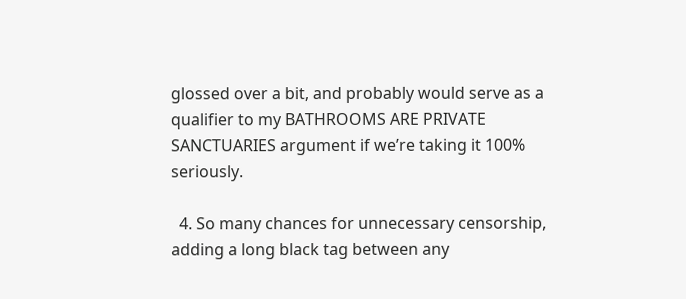glossed over a bit, and probably would serve as a qualifier to my BATHROOMS ARE PRIVATE SANCTUARIES argument if we’re taking it 100% seriously.

  4. So many chances for unnecessary censorship, adding a long black tag between any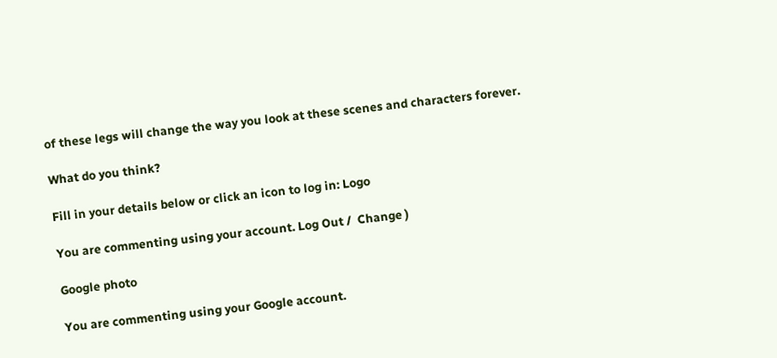of these legs will change the way you look at these scenes and characters forever.

What do you think?

Fill in your details below or click an icon to log in: Logo

You are commenting using your account. Log Out /  Change )

Google photo

You are commenting using your Google account.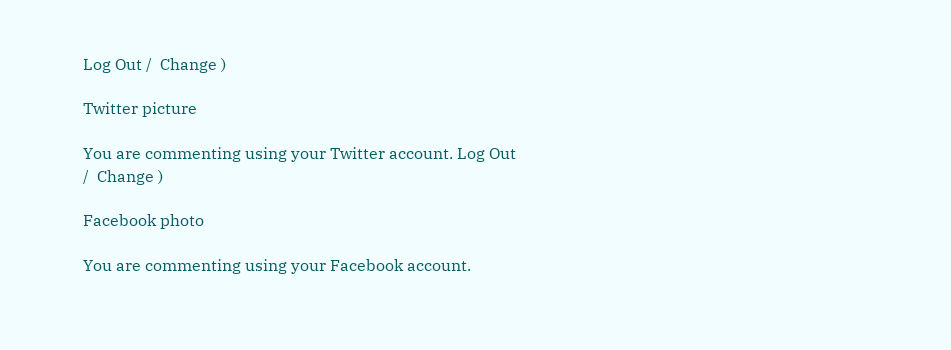Log Out /  Change )

Twitter picture

You are commenting using your Twitter account. Log Out /  Change )

Facebook photo

You are commenting using your Facebook account.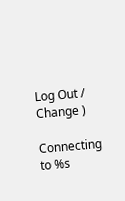Log Out /  Change )

Connecting to %s